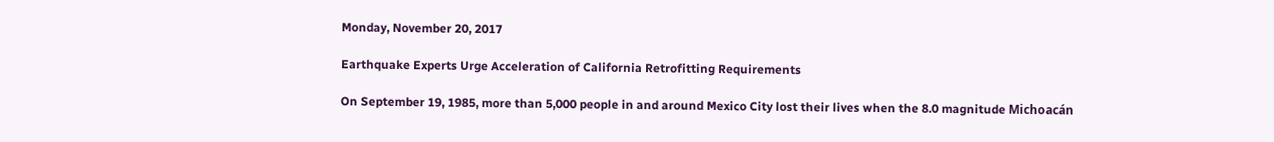Monday, November 20, 2017

Earthquake Experts Urge Acceleration of California Retrofitting Requirements

On September 19, 1985, more than 5,000 people in and around Mexico City lost their lives when the 8.0 magnitude Michoacán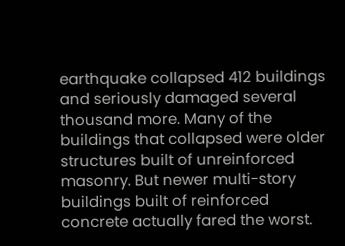earthquake collapsed 412 buildings and seriously damaged several thousand more. Many of the buildings that collapsed were older structures built of unreinforced masonry. But newer multi-story buildings built of reinforced concrete actually fared the worst.